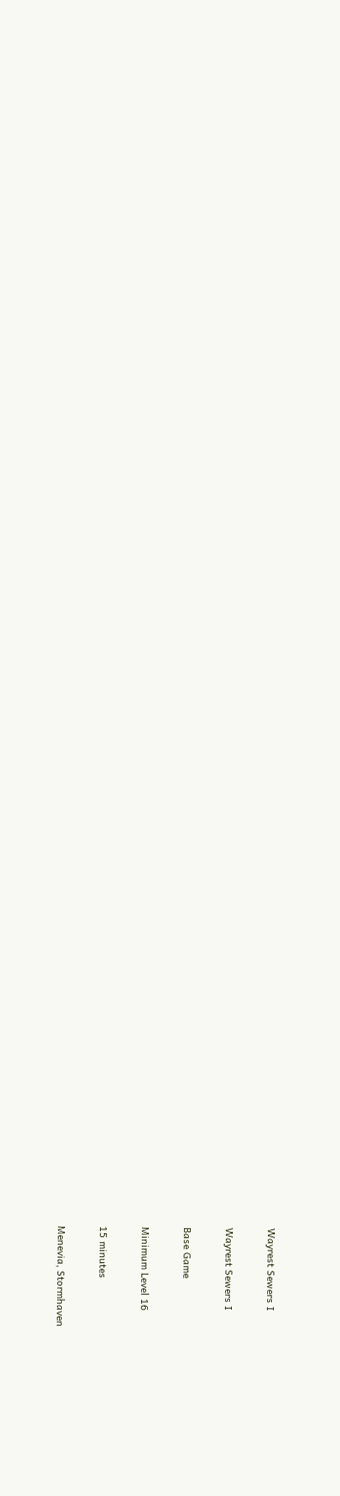Wayrest Sewers I

Wayrest Sewers I

Base Game

Minimum Level 16

15 minutes

Menevia, Stormhaven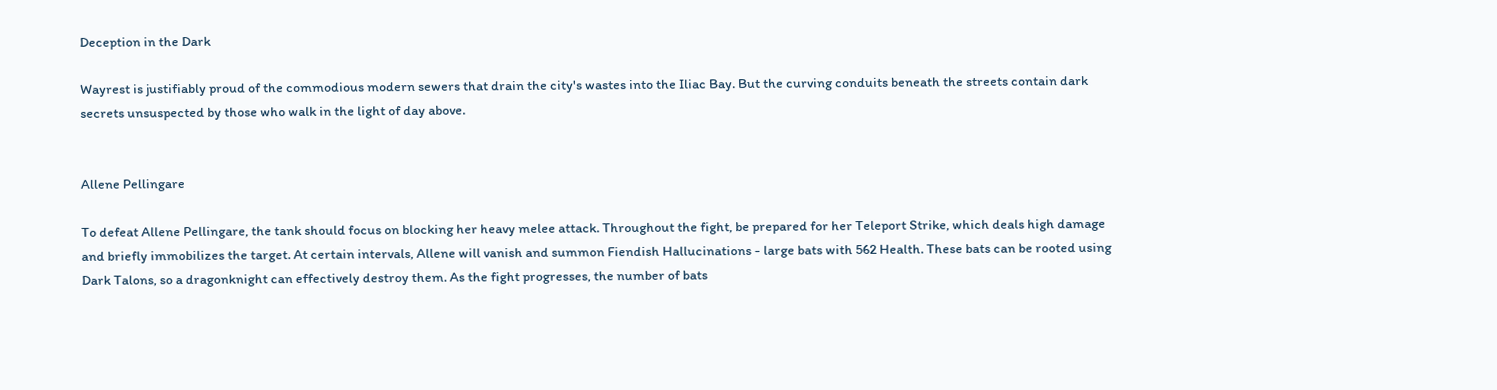Deception in the Dark

Wayrest is justifiably proud of the commodious modern sewers that drain the city's wastes into the Iliac Bay. But the curving conduits beneath the streets contain dark secrets unsuspected by those who walk in the light of day above.


Allene Pellingare

To defeat Allene Pellingare, the tank should focus on blocking her heavy melee attack. Throughout the fight, be prepared for her Teleport Strike, which deals high damage and briefly immobilizes the target. At certain intervals, Allene will vanish and summon Fiendish Hallucinations - large bats with 562 Health. These bats can be rooted using Dark Talons, so a dragonknight can effectively destroy them. As the fight progresses, the number of bats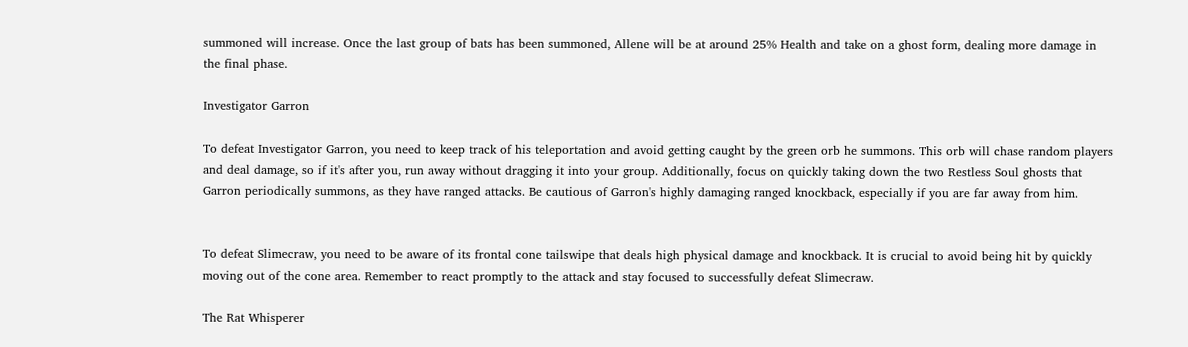summoned will increase. Once the last group of bats has been summoned, Allene will be at around 25% Health and take on a ghost form, dealing more damage in the final phase.

Investigator Garron

To defeat Investigator Garron, you need to keep track of his teleportation and avoid getting caught by the green orb he summons. This orb will chase random players and deal damage, so if it's after you, run away without dragging it into your group. Additionally, focus on quickly taking down the two Restless Soul ghosts that Garron periodically summons, as they have ranged attacks. Be cautious of Garron's highly damaging ranged knockback, especially if you are far away from him.


To defeat Slimecraw, you need to be aware of its frontal cone tailswipe that deals high physical damage and knockback. It is crucial to avoid being hit by quickly moving out of the cone area. Remember to react promptly to the attack and stay focused to successfully defeat Slimecraw.

The Rat Whisperer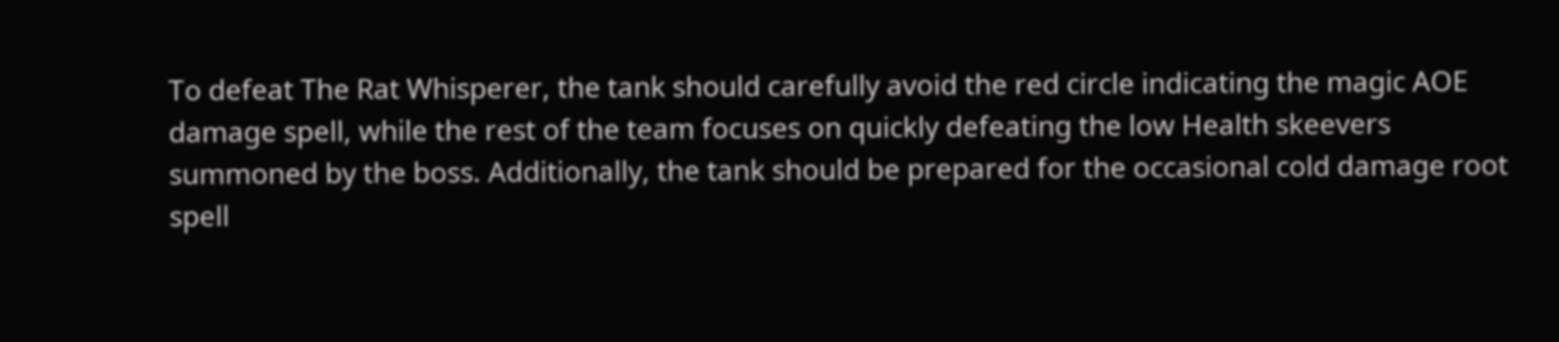To defeat The Rat Whisperer, the tank should carefully avoid the red circle indicating the magic AOE damage spell, while the rest of the team focuses on quickly defeating the low Health skeevers summoned by the boss. Additionally, the tank should be prepared for the occasional cold damage root spell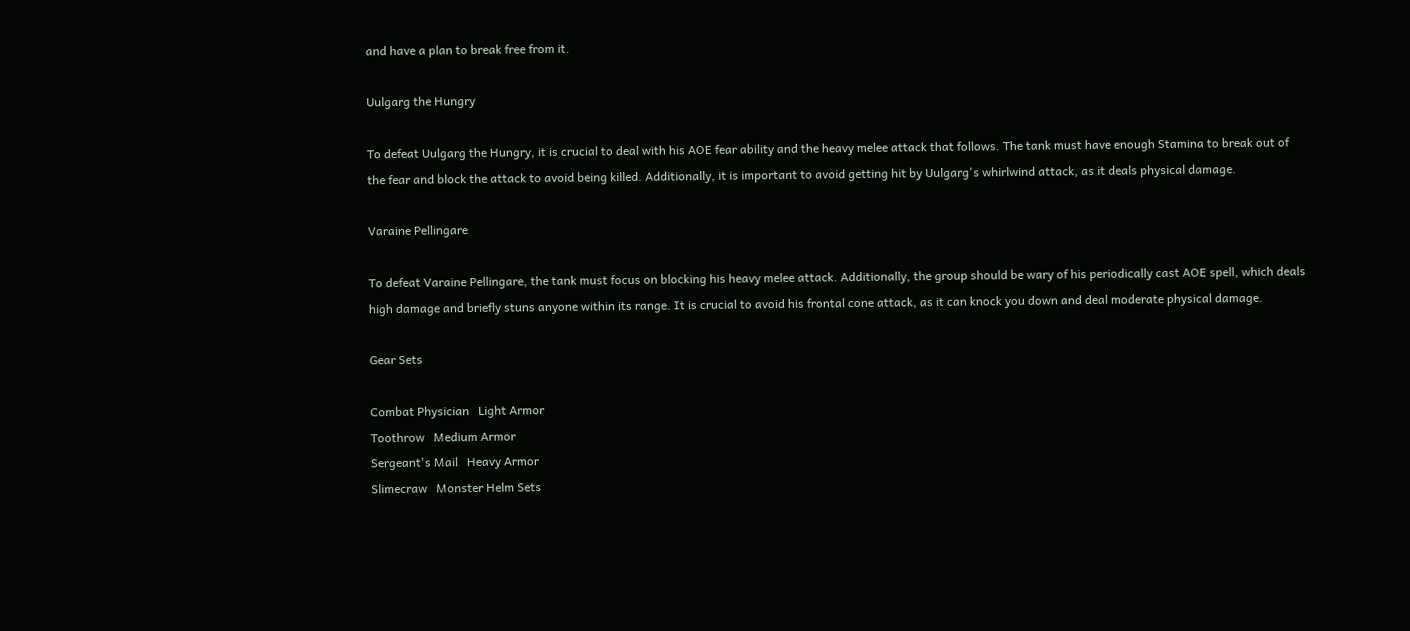and have a plan to break free from it.

Uulgarg the Hungry

To defeat Uulgarg the Hungry, it is crucial to deal with his AOE fear ability and the heavy melee attack that follows. The tank must have enough Stamina to break out of the fear and block the attack to avoid being killed. Additionally, it is important to avoid getting hit by Uulgarg's whirlwind attack, as it deals physical damage.

Varaine Pellingare

To defeat Varaine Pellingare, the tank must focus on blocking his heavy melee attack. Additionally, the group should be wary of his periodically cast AOE spell, which deals high damage and briefly stuns anyone within its range. It is crucial to avoid his frontal cone attack, as it can knock you down and deal moderate physical damage.

Gear Sets

Combat Physician   Light Armor
Toothrow   Medium Armor
Sergeant's Mail   Heavy Armor
Slimecraw   Monster Helm Sets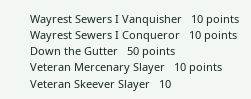Wayrest Sewers I Vanquisher   10 points
Wayrest Sewers I Conqueror   10 points
Down the Gutter   50 points
Veteran Mercenary Slayer   10 points
Veteran Skeever Slayer   10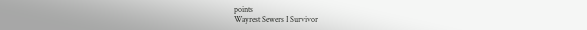points
Wayrest Sewers I Survivor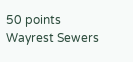50 points
Wayrest Sewers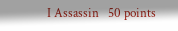I Assassin   50 points